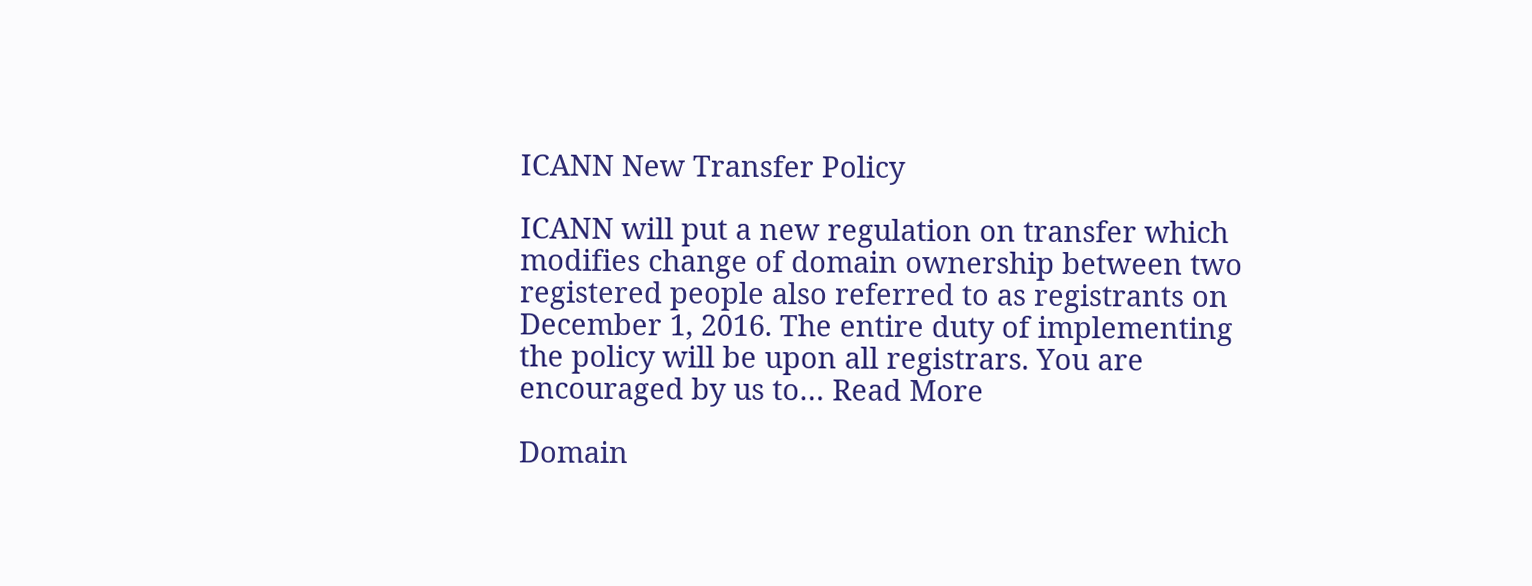ICANN New Transfer Policy

ICANN will put a new regulation on transfer which modifies change of domain ownership between two registered people also referred to as registrants on December 1, 2016. The entire duty of implementing the policy will be upon all registrars. You are encouraged by us to… Read More

Domain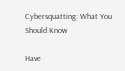Cybersquatting: What You Should Know

Have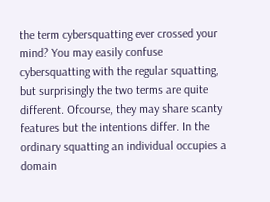the term cybersquatting ever crossed your mind? You may easily confuse cybersquatting with the regular squatting, but surprisingly the two terms are quite different. Ofcourse, they may share scanty features but the intentions differ. In the ordinary squatting an individual occupies a domain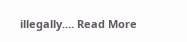illegally.… Read More